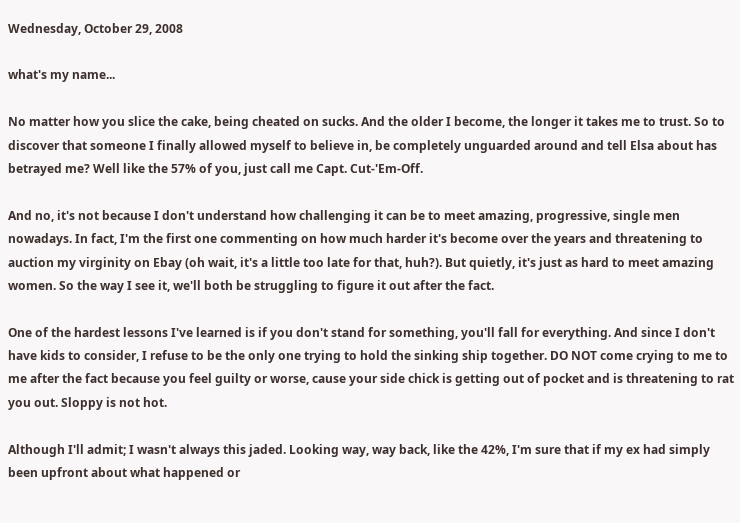Wednesday, October 29, 2008

what's my name...

No matter how you slice the cake, being cheated on sucks. And the older I become, the longer it takes me to trust. So to discover that someone I finally allowed myself to believe in, be completely unguarded around and tell Elsa about has betrayed me? Well like the 57% of you, just call me Capt. Cut-'Em-Off.

And no, it's not because I don't understand how challenging it can be to meet amazing, progressive, single men nowadays. In fact, I'm the first one commenting on how much harder it's become over the years and threatening to auction my virginity on Ebay (oh wait, it's a little too late for that, huh?). But quietly, it's just as hard to meet amazing women. So the way I see it, we'll both be struggling to figure it out after the fact.

One of the hardest lessons I've learned is if you don't stand for something, you'll fall for everything. And since I don't have kids to consider, I refuse to be the only one trying to hold the sinking ship together. DO NOT come crying to me to me after the fact because you feel guilty or worse, cause your side chick is getting out of pocket and is threatening to rat you out. Sloppy is not hot.

Although I'll admit; I wasn't always this jaded. Looking way, way back, like the 42%, I'm sure that if my ex had simply been upfront about what happened or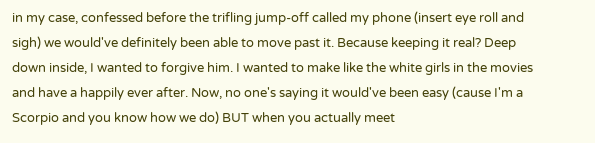in my case, confessed before the trifling jump-off called my phone (insert eye roll and sigh) we would've definitely been able to move past it. Because keeping it real? Deep down inside, I wanted to forgive him. I wanted to make like the white girls in the movies and have a happily ever after. Now, no one's saying it would've been easy (cause I'm a Scorpio and you know how we do) BUT when you actually meet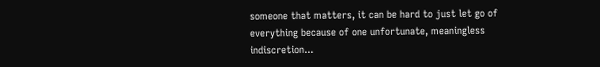someone that matters, it can be hard to just let go of everything because of one unfortunate, meaningless indiscretion...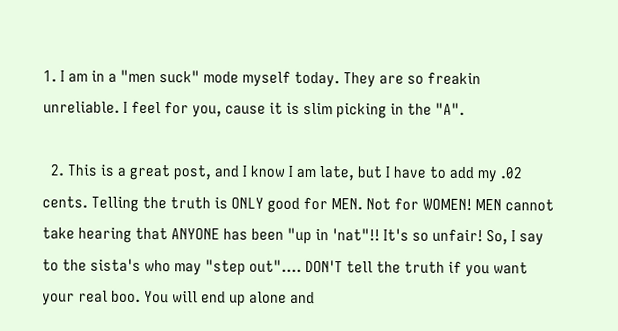1. I am in a "men suck" mode myself today. They are so freakin unreliable. I feel for you, cause it is slim picking in the "A".

  2. This is a great post, and I know I am late, but I have to add my .02 cents. Telling the truth is ONLY good for MEN. Not for WOMEN! MEN cannot take hearing that ANYONE has been "up in 'nat"!! It's so unfair! So, I say to the sista's who may "step out".... DON'T tell the truth if you want your real boo. You will end up alone and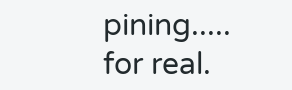pining..... for real.